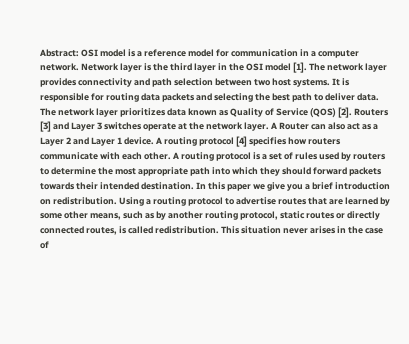Abstract: OSI model is a reference model for communication in a computer network. Network layer is the third layer in the OSI model [1]. The network layer provides connectivity and path selection between two host systems. It is responsible for routing data packets and selecting the best path to deliver data. The network layer prioritizes data known as Quality of Service (QOS) [2]. Routers [3] and Layer 3 switches operate at the network layer. A Router can also act as a Layer 2 and Layer 1 device. A routing protocol [4] specifies how routers communicate with each other. A routing protocol is a set of rules used by routers to determine the most appropriate path into which they should forward packets towards their intended destination. In this paper we give you a brief introduction on redistribution. Using a routing protocol to advertise routes that are learned by some other means, such as by another routing protocol, static routes or directly connected routes, is called redistribution. This situation never arises in the case of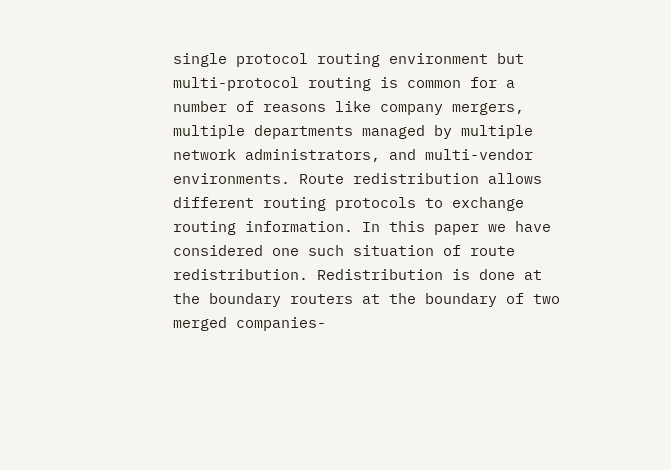single protocol routing environment but multi-protocol routing is common for a number of reasons like company mergers, multiple departments managed by multiple network administrators, and multi-vendor environments. Route redistribution allows different routing protocols to exchange routing information. In this paper we have considered one such situation of route redistribution. Redistribution is done at the boundary routers at the boundary of two merged companies-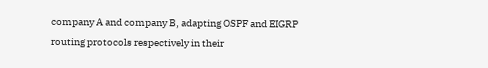company A and company B, adapting OSPF and EIGRP routing protocols respectively in their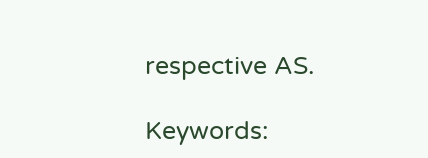respective AS.

Keywords: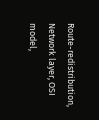Route-redistribution, Network layer, OSI model,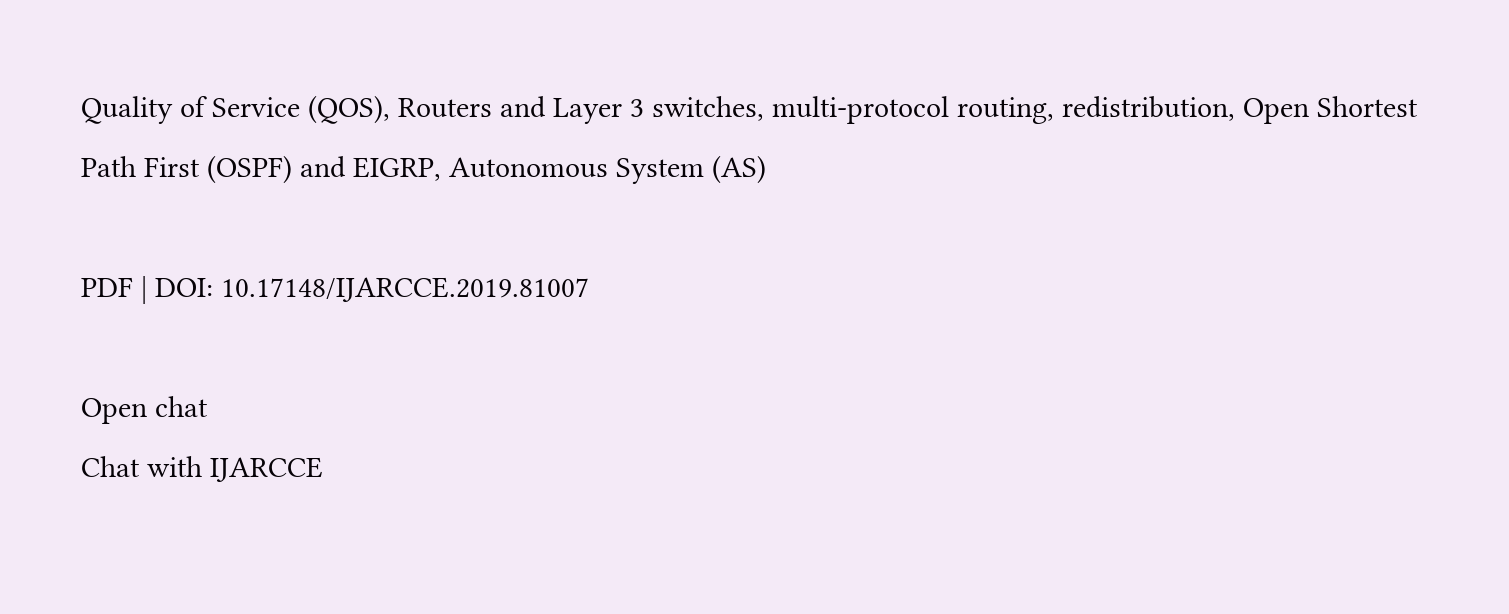Quality of Service (QOS), Routers and Layer 3 switches, multi-protocol routing, redistribution, Open Shortest Path First (OSPF) and EIGRP, Autonomous System (AS)

PDF | DOI: 10.17148/IJARCCE.2019.81007

Open chat
Chat with IJARCCE